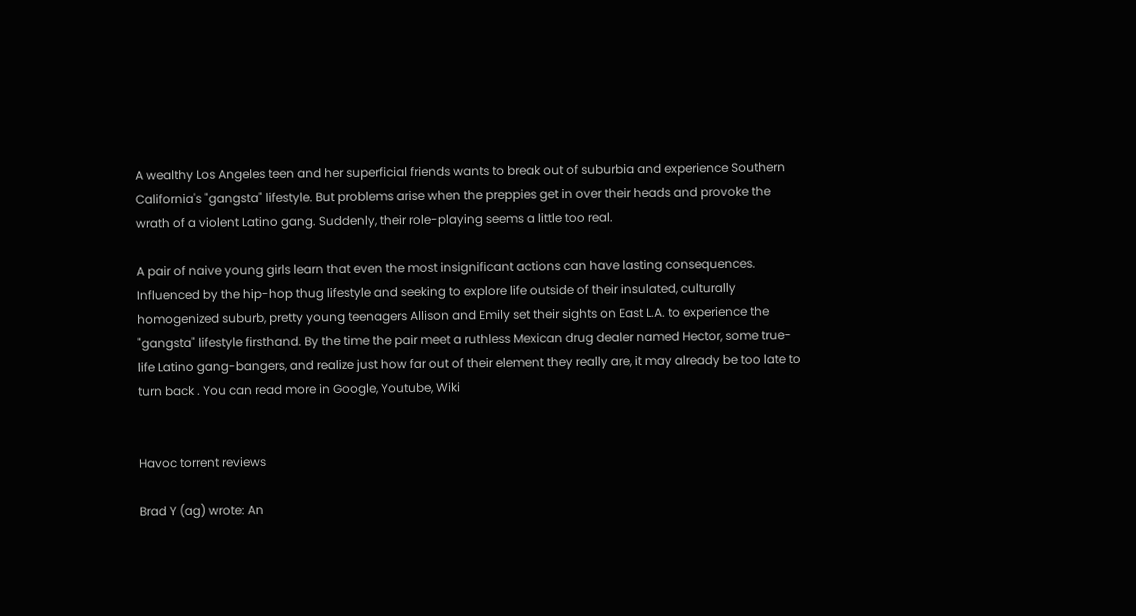A wealthy Los Angeles teen and her superficial friends wants to break out of suburbia and experience Southern California's "gangsta" lifestyle. But problems arise when the preppies get in over their heads and provoke the wrath of a violent Latino gang. Suddenly, their role-playing seems a little too real.

A pair of naive young girls learn that even the most insignificant actions can have lasting consequences. Influenced by the hip-hop thug lifestyle and seeking to explore life outside of their insulated, culturally homogenized suburb, pretty young teenagers Allison and Emily set their sights on East L.A. to experience the "gangsta" lifestyle firsthand. By the time the pair meet a ruthless Mexican drug dealer named Hector, some true-life Latino gang-bangers, and realize just how far out of their element they really are, it may already be too late to turn back . You can read more in Google, Youtube, Wiki


Havoc torrent reviews

Brad Y (ag) wrote: An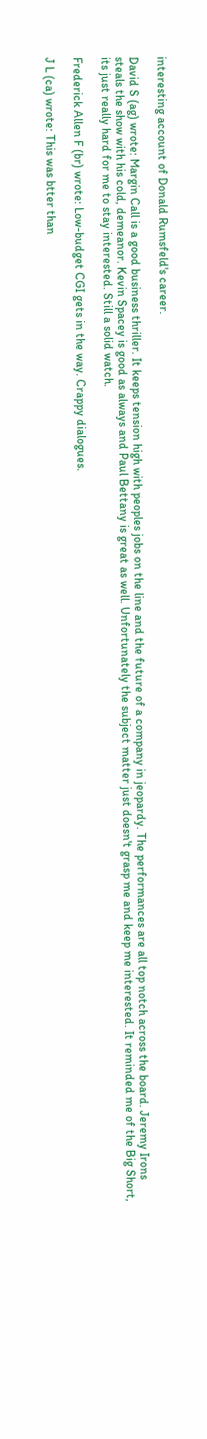interesting account of Donald Rumsfeld's career.

David S (ag) wrote: Margin Call is a good business thriller. It keeps tension high with peoples jobs on the line and the future of a company in jeopardy. The performances are all top notch across the board. Jeremy Irons steals the show with his cold, demeanor. Kevin Spacey is good as always and Paul Bettany is great as well. Unfortunately the subject matter just doesn't grasp me and keep me interested. It reminded me of the Big Short, its just really hard for me to stay interested. Still a solid watch.

Frederick Allen F (br) wrote: Low-budget CGI gets in the way. Crappy dialogues.

J L (ca) wrote: This was btter than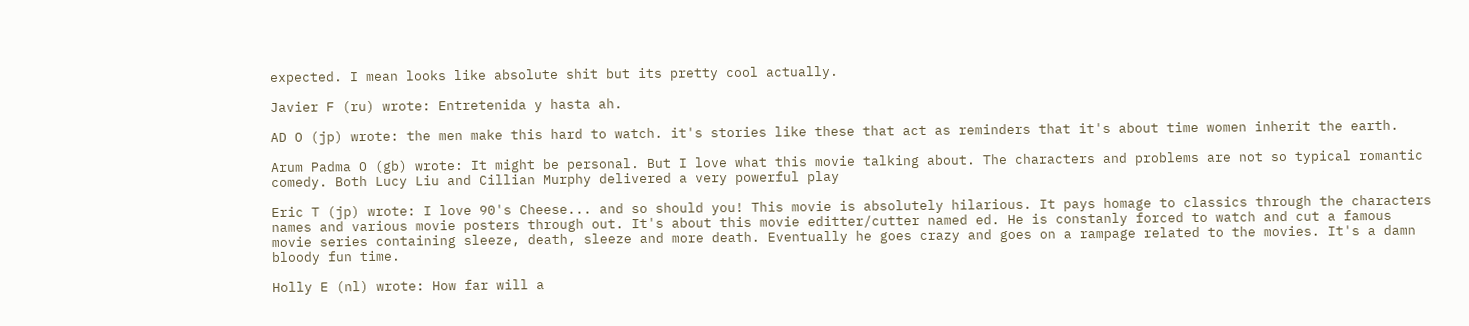expected. I mean looks like absolute shit but its pretty cool actually.

Javier F (ru) wrote: Entretenida y hasta ah.

AD O (jp) wrote: the men make this hard to watch. it's stories like these that act as reminders that it's about time women inherit the earth.

Arum Padma O (gb) wrote: It might be personal. But I love what this movie talking about. The characters and problems are not so typical romantic comedy. Both Lucy Liu and Cillian Murphy delivered a very powerful play

Eric T (jp) wrote: I love 90's Cheese... and so should you! This movie is absolutely hilarious. It pays homage to classics through the characters names and various movie posters through out. It's about this movie editter/cutter named ed. He is constanly forced to watch and cut a famous movie series containing sleeze, death, sleeze and more death. Eventually he goes crazy and goes on a rampage related to the movies. It's a damn bloody fun time.

Holly E (nl) wrote: How far will a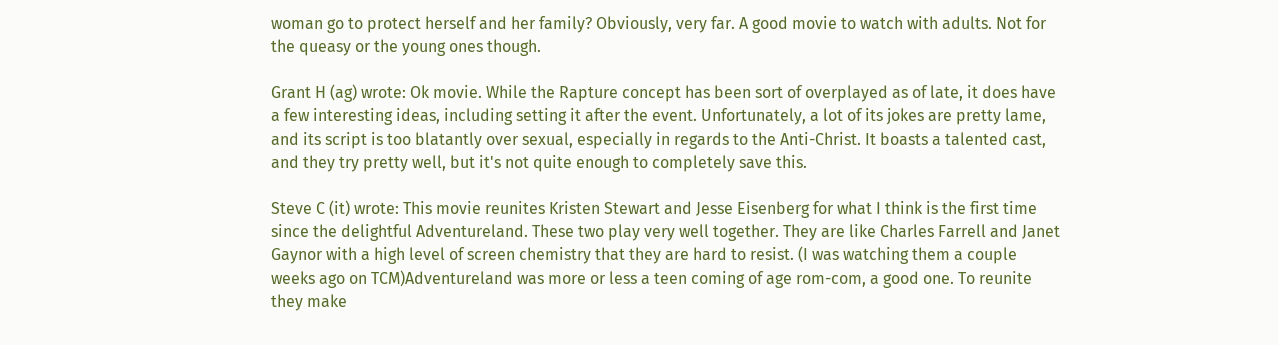woman go to protect herself and her family? Obviously, very far. A good movie to watch with adults. Not for the queasy or the young ones though.

Grant H (ag) wrote: Ok movie. While the Rapture concept has been sort of overplayed as of late, it does have a few interesting ideas, including setting it after the event. Unfortunately, a lot of its jokes are pretty lame, and its script is too blatantly over sexual, especially in regards to the Anti-Christ. It boasts a talented cast, and they try pretty well, but it's not quite enough to completely save this.

Steve C (it) wrote: This movie reunites Kristen Stewart and Jesse Eisenberg for what I think is the first time since the delightful Adventureland. These two play very well together. They are like Charles Farrell and Janet Gaynor with a high level of screen chemistry that they are hard to resist. (I was watching them a couple weeks ago on TCM)Adventureland was more or less a teen coming of age rom-com, a good one. To reunite they make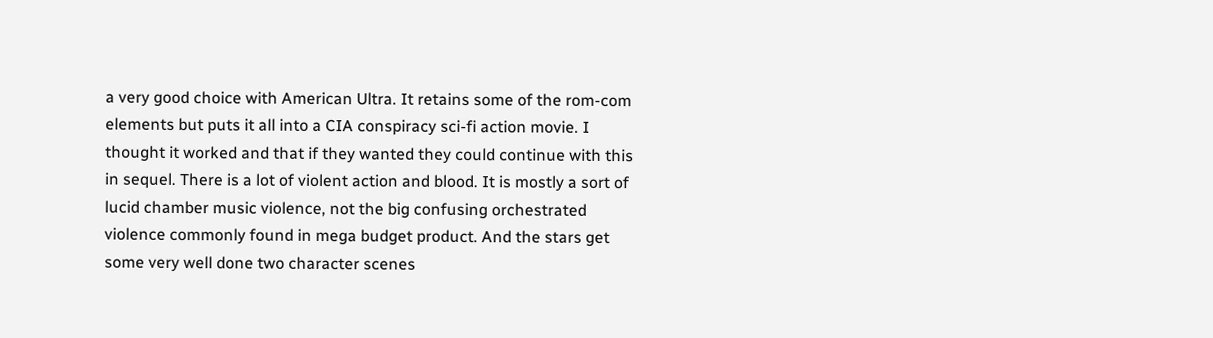a very good choice with American Ultra. It retains some of the rom-com elements but puts it all into a CIA conspiracy sci-fi action movie. I thought it worked and that if they wanted they could continue with this in sequel. There is a lot of violent action and blood. It is mostly a sort of lucid chamber music violence, not the big confusing orchestrated violence commonly found in mega budget product. And the stars get some very well done two character scenes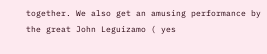together. We also get an amusing performance by the great John Leguizamo ( yes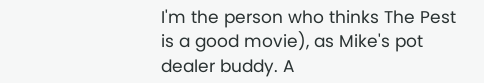I'm the person who thinks The Pest is a good movie), as Mike's pot dealer buddy. A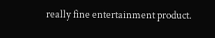really fine entertainment product.